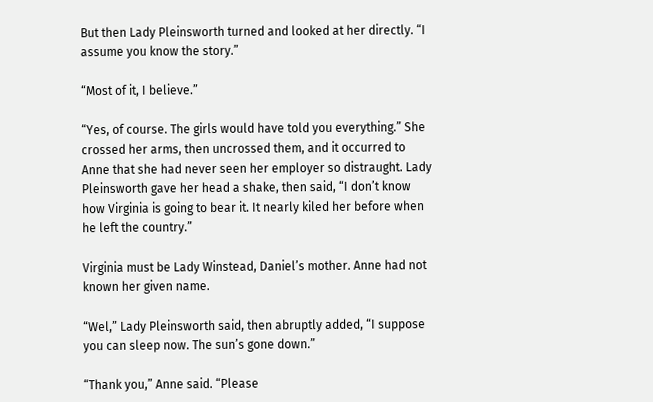But then Lady Pleinsworth turned and looked at her directly. “I assume you know the story.”

“Most of it, I believe.”

“Yes, of course. The girls would have told you everything.” She crossed her arms, then uncrossed them, and it occurred to Anne that she had never seen her employer so distraught. Lady Pleinsworth gave her head a shake, then said, “I don’t know how Virginia is going to bear it. It nearly kiled her before when he left the country.”

Virginia must be Lady Winstead, Daniel’s mother. Anne had not known her given name.

“Wel,” Lady Pleinsworth said, then abruptly added, “I suppose you can sleep now. The sun’s gone down.”

“Thank you,” Anne said. “Please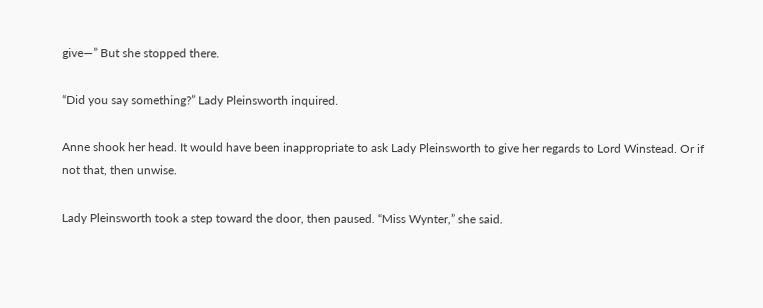give—” But she stopped there.

“Did you say something?” Lady Pleinsworth inquired.

Anne shook her head. It would have been inappropriate to ask Lady Pleinsworth to give her regards to Lord Winstead. Or if not that, then unwise.

Lady Pleinsworth took a step toward the door, then paused. “Miss Wynter,” she said.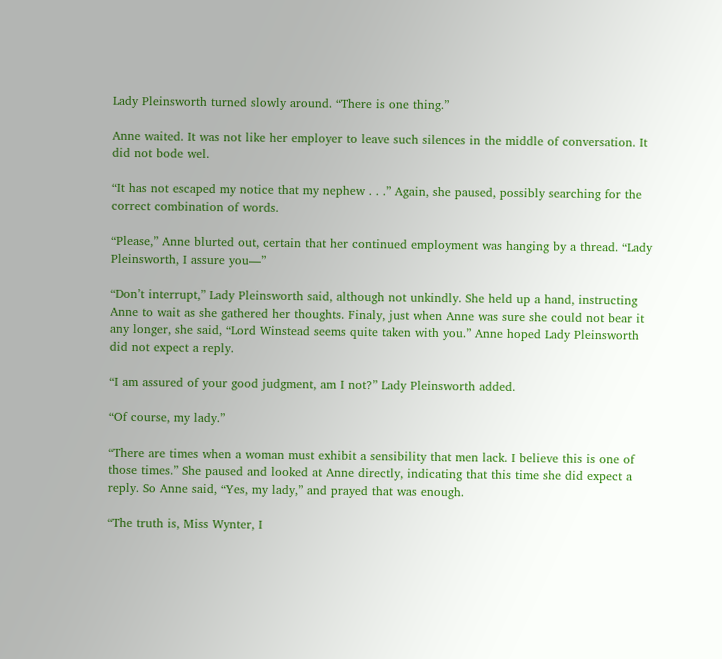Lady Pleinsworth turned slowly around. “There is one thing.”

Anne waited. It was not like her employer to leave such silences in the middle of conversation. It did not bode wel.

“It has not escaped my notice that my nephew . . .” Again, she paused, possibly searching for the correct combination of words.

“Please,” Anne blurted out, certain that her continued employment was hanging by a thread. “Lady Pleinsworth, I assure you—”

“Don’t interrupt,” Lady Pleinsworth said, although not unkindly. She held up a hand, instructing Anne to wait as she gathered her thoughts. Finaly, just when Anne was sure she could not bear it any longer, she said, “Lord Winstead seems quite taken with you.” Anne hoped Lady Pleinsworth did not expect a reply.

“I am assured of your good judgment, am I not?” Lady Pleinsworth added.

“Of course, my lady.”

“There are times when a woman must exhibit a sensibility that men lack. I believe this is one of those times.” She paused and looked at Anne directly, indicating that this time she did expect a reply. So Anne said, “Yes, my lady,” and prayed that was enough.

“The truth is, Miss Wynter, I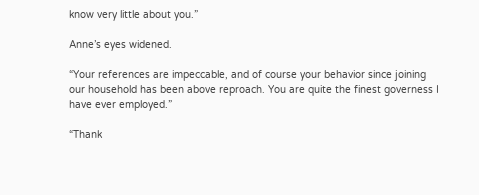know very little about you.”

Anne’s eyes widened.

“Your references are impeccable, and of course your behavior since joining our household has been above reproach. You are quite the finest governess I have ever employed.”

“Thank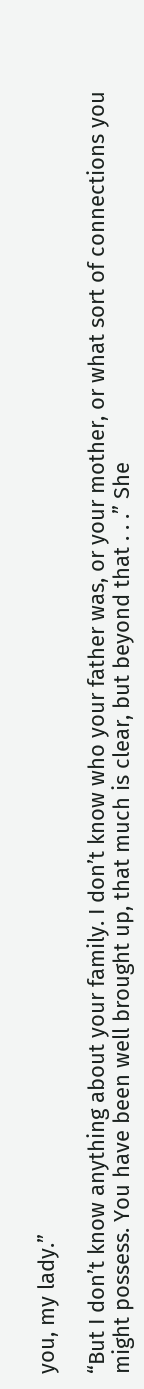you, my lady.”

“But I don’t know anything about your family. I don’t know who your father was, or your mother, or what sort of connections you might possess. You have been well brought up, that much is clear, but beyond that . . .” She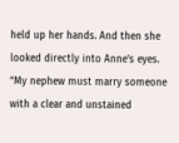held up her hands. And then she looked directly into Anne’s eyes. “My nephew must marry someone with a clear and unstained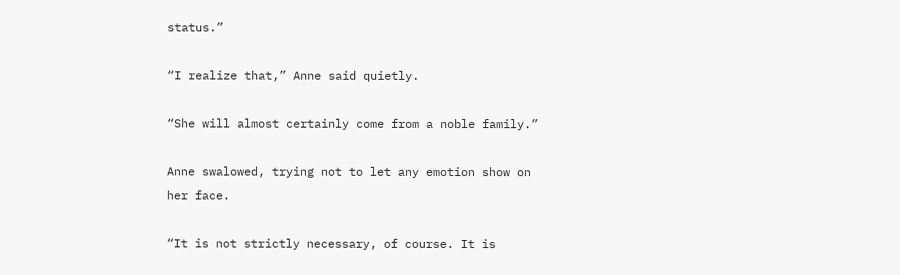status.”

“I realize that,” Anne said quietly.

“She will almost certainly come from a noble family.”

Anne swalowed, trying not to let any emotion show on her face.

“It is not strictly necessary, of course. It is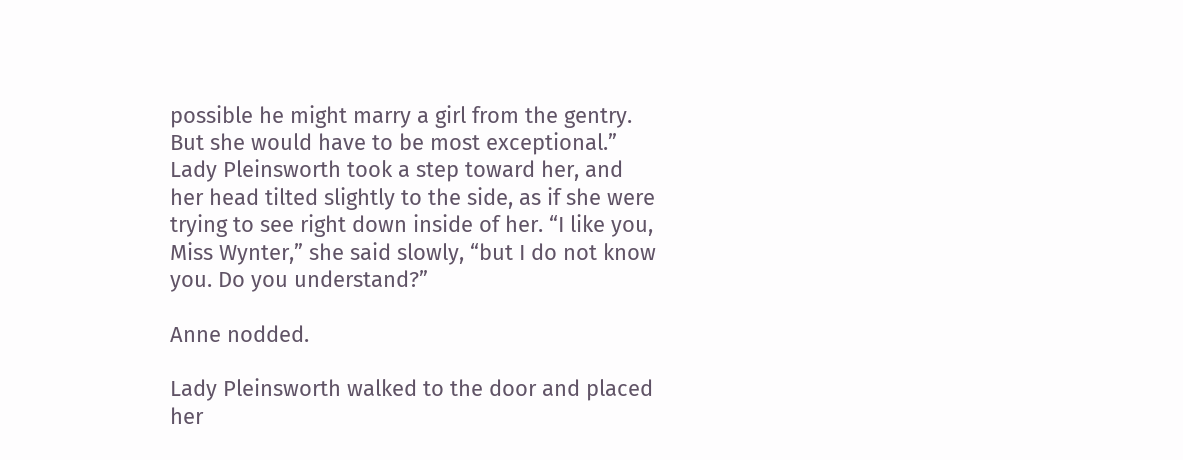possible he might marry a girl from the gentry. But she would have to be most exceptional.” Lady Pleinsworth took a step toward her, and her head tilted slightly to the side, as if she were trying to see right down inside of her. “I like you, Miss Wynter,” she said slowly, “but I do not know you. Do you understand?”

Anne nodded.

Lady Pleinsworth walked to the door and placed her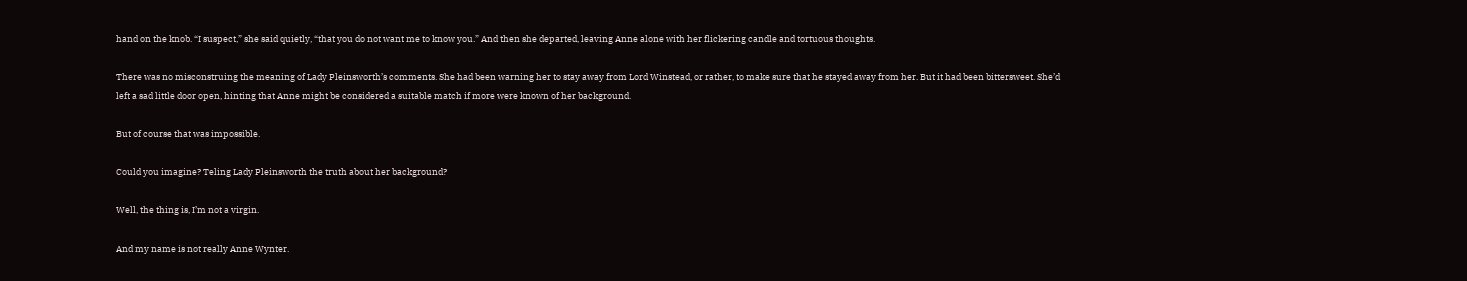hand on the knob. “I suspect,” she said quietly, “that you do not want me to know you.” And then she departed, leaving Anne alone with her flickering candle and tortuous thoughts.

There was no misconstruing the meaning of Lady Pleinsworth’s comments. She had been warning her to stay away from Lord Winstead, or rather, to make sure that he stayed away from her. But it had been bittersweet. She’d left a sad little door open, hinting that Anne might be considered a suitable match if more were known of her background.

But of course that was impossible.

Could you imagine? Teling Lady Pleinsworth the truth about her background?

Well, the thing is, I’m not a virgin.

And my name is not really Anne Wynter.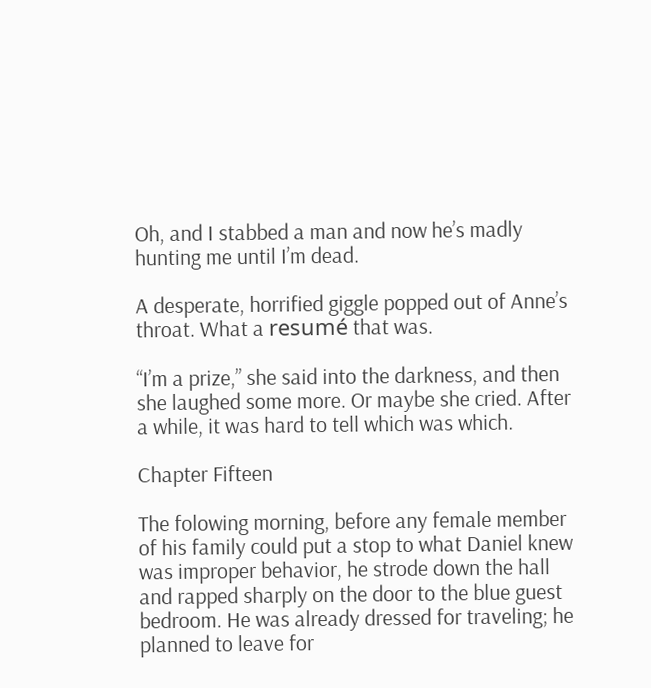Oh, and I stabbed a man and now he’s madly hunting me until I’m dead.

A desperate, horrified giggle popped out of Anne’s throat. What a resumé that was.

“I’m a prize,” she said into the darkness, and then she laughed some more. Or maybe she cried. After a while, it was hard to tell which was which.

Chapter Fifteen

The folowing morning, before any female member of his family could put a stop to what Daniel knew was improper behavior, he strode down the hall and rapped sharply on the door to the blue guest bedroom. He was already dressed for traveling; he planned to leave for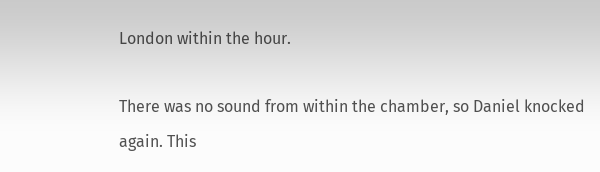London within the hour.

There was no sound from within the chamber, so Daniel knocked again. This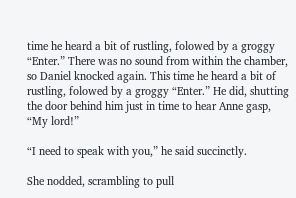time he heard a bit of rustling, folowed by a groggy “Enter.” There was no sound from within the chamber, so Daniel knocked again. This time he heard a bit of rustling, folowed by a groggy “Enter.” He did, shutting the door behind him just in time to hear Anne gasp, “My lord!”

“I need to speak with you,” he said succinctly.

She nodded, scrambling to pull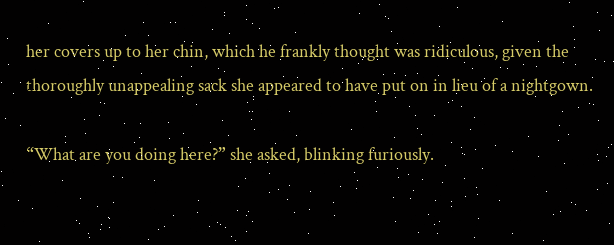her covers up to her chin, which he frankly thought was ridiculous, given the thoroughly unappealing sack she appeared to have put on in lieu of a nightgown.

“What are you doing here?” she asked, blinking furiously.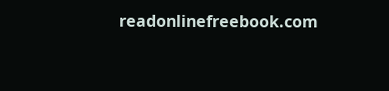readonlinefreebook.com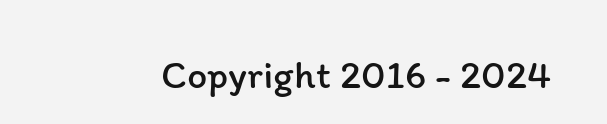Copyright 2016 - 2024